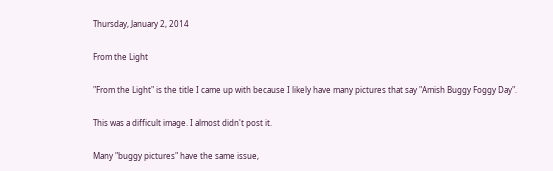Thursday, January 2, 2014

From the Light

"From the Light" is the title I came up with because I likely have many pictures that say "Amish Buggy Foggy Day".

This was a difficult image. I almost didn't post it.

Many "buggy pictures" have the same issue,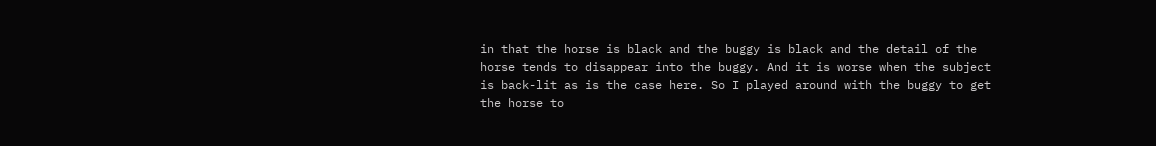in that the horse is black and the buggy is black and the detail of the horse tends to disappear into the buggy. And it is worse when the subject is back-lit as is the case here. So I played around with the buggy to get the horse to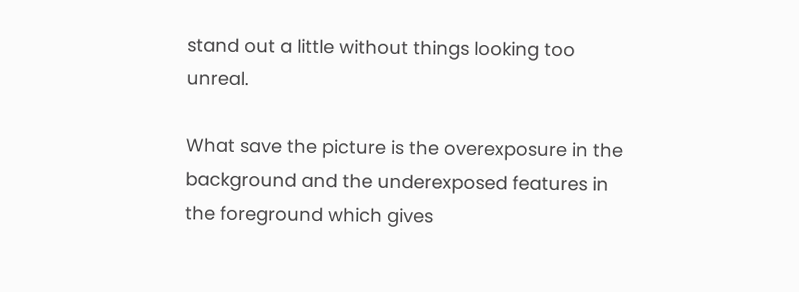stand out a little without things looking too unreal.

What save the picture is the overexposure in the background and the underexposed features in the foreground which gives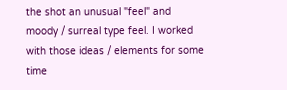the shot an unusual "feel" and moody / surreal type feel. I worked with those ideas / elements for some time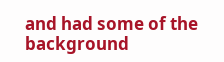and had some of the background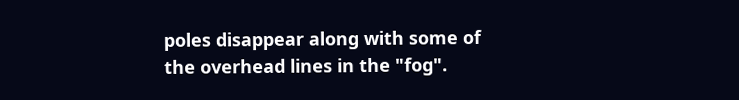poles disappear along with some of the overhead lines in the "fog".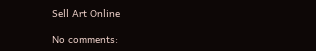Sell Art Online

No comments: